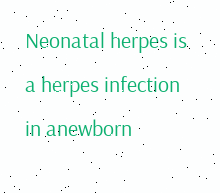Neonatal herpes is a herpes infection in anewborn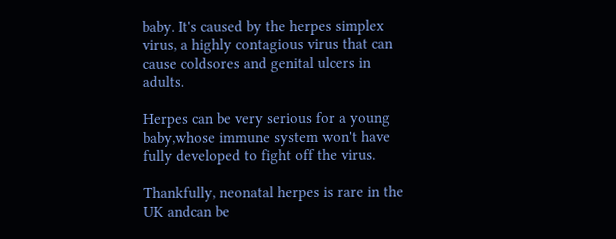baby. It's caused by the herpes simplex virus, a highly contagious virus that can cause coldsores and genital ulcers in adults.

Herpes can be very serious for a young baby,whose immune system won't have fully developed to fight off the virus.

Thankfully, neonatal herpes is rare in the UK andcan be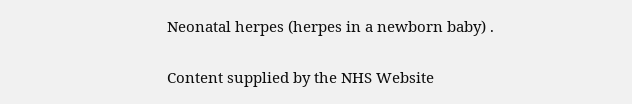Neonatal herpes (herpes in a newborn baby) .

Content supplied by the NHS Website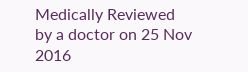Medically Reviewed by a doctor on 25 Nov 2016